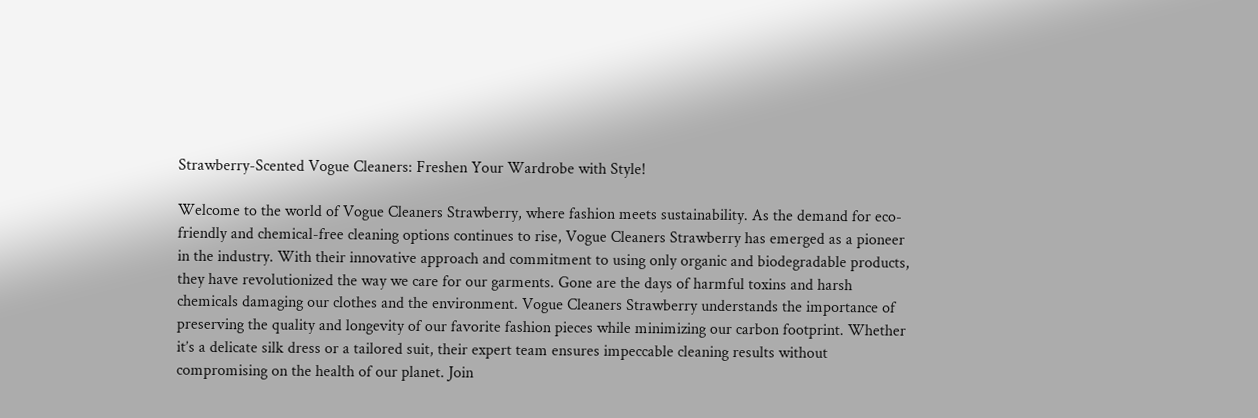Strawberry-Scented Vogue Cleaners: Freshen Your Wardrobe with Style!

Welcome to the world of Vogue Cleaners Strawberry, where fashion meets sustainability. As the demand for eco-friendly and chemical-free cleaning options continues to rise, Vogue Cleaners Strawberry has emerged as a pioneer in the industry. With their innovative approach and commitment to using only organic and biodegradable products, they have revolutionized the way we care for our garments. Gone are the days of harmful toxins and harsh chemicals damaging our clothes and the environment. Vogue Cleaners Strawberry understands the importance of preserving the quality and longevity of our favorite fashion pieces while minimizing our carbon footprint. Whether it’s a delicate silk dress or a tailored suit, their expert team ensures impeccable cleaning results without compromising on the health of our planet. Join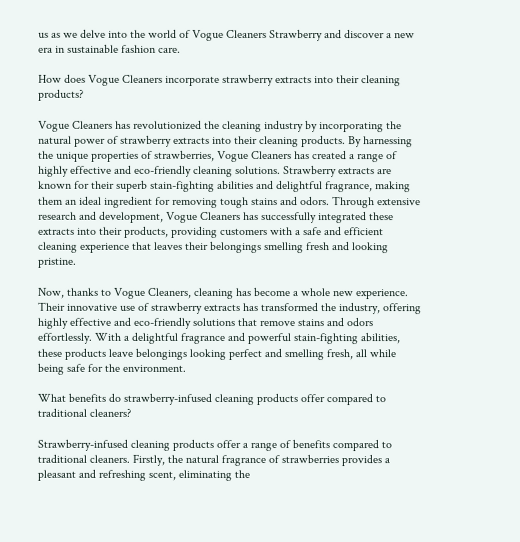us as we delve into the world of Vogue Cleaners Strawberry and discover a new era in sustainable fashion care.

How does Vogue Cleaners incorporate strawberry extracts into their cleaning products?

Vogue Cleaners has revolutionized the cleaning industry by incorporating the natural power of strawberry extracts into their cleaning products. By harnessing the unique properties of strawberries, Vogue Cleaners has created a range of highly effective and eco-friendly cleaning solutions. Strawberry extracts are known for their superb stain-fighting abilities and delightful fragrance, making them an ideal ingredient for removing tough stains and odors. Through extensive research and development, Vogue Cleaners has successfully integrated these extracts into their products, providing customers with a safe and efficient cleaning experience that leaves their belongings smelling fresh and looking pristine.

Now, thanks to Vogue Cleaners, cleaning has become a whole new experience. Their innovative use of strawberry extracts has transformed the industry, offering highly effective and eco-friendly solutions that remove stains and odors effortlessly. With a delightful fragrance and powerful stain-fighting abilities, these products leave belongings looking perfect and smelling fresh, all while being safe for the environment.

What benefits do strawberry-infused cleaning products offer compared to traditional cleaners?

Strawberry-infused cleaning products offer a range of benefits compared to traditional cleaners. Firstly, the natural fragrance of strawberries provides a pleasant and refreshing scent, eliminating the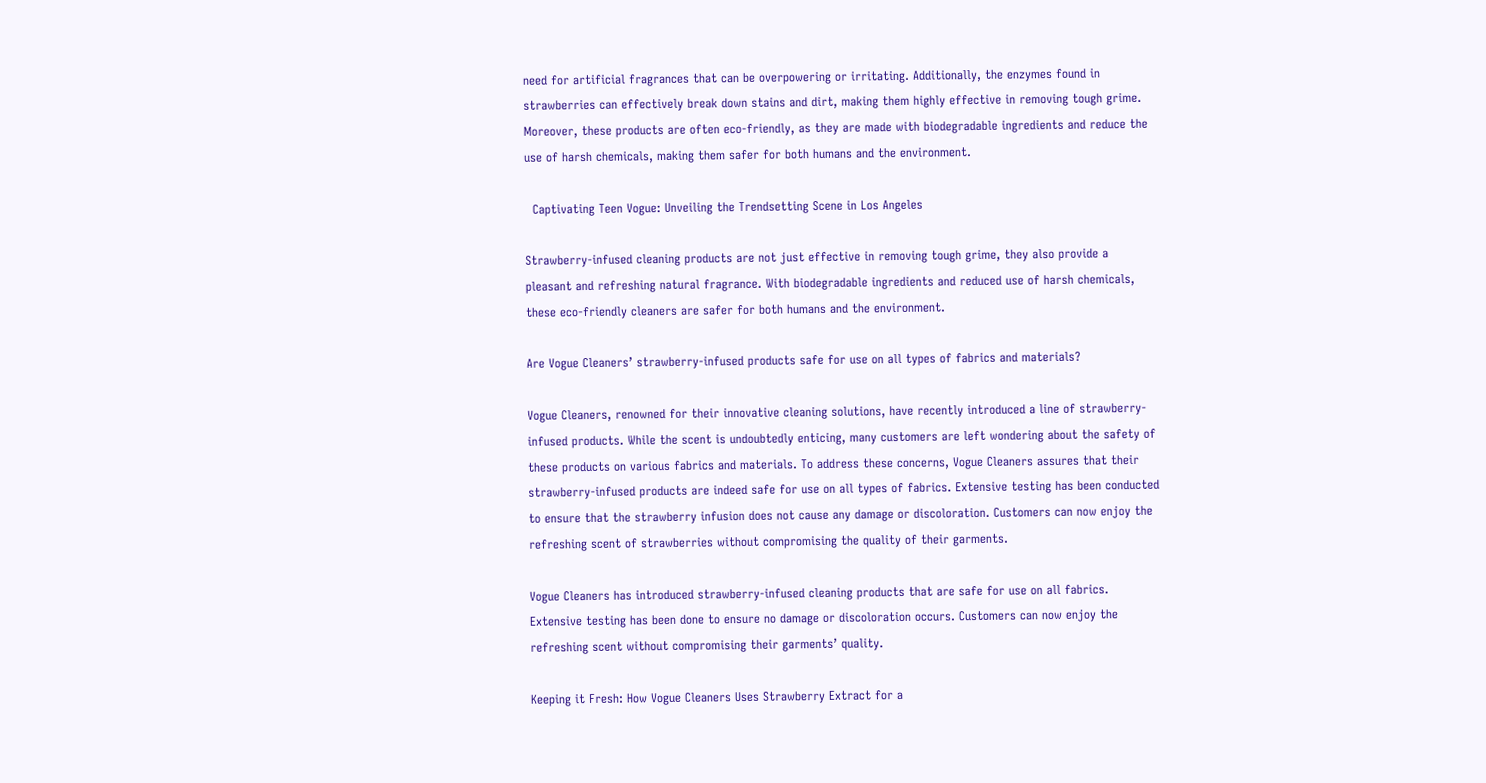need for artificial fragrances that can be overpowering or irritating. Additionally, the enzymes found in strawberries can effectively break down stains and dirt, making them highly effective in removing tough grime. Moreover, these products are often eco-friendly, as they are made with biodegradable ingredients and reduce the use of harsh chemicals, making them safer for both humans and the environment.

  Captivating Teen Vogue: Unveiling the Trendsetting Scene in Los Angeles

Strawberry-infused cleaning products are not just effective in removing tough grime, they also provide a pleasant and refreshing natural fragrance. With biodegradable ingredients and reduced use of harsh chemicals, these eco-friendly cleaners are safer for both humans and the environment.

Are Vogue Cleaners’ strawberry-infused products safe for use on all types of fabrics and materials?

Vogue Cleaners, renowned for their innovative cleaning solutions, have recently introduced a line of strawberry-infused products. While the scent is undoubtedly enticing, many customers are left wondering about the safety of these products on various fabrics and materials. To address these concerns, Vogue Cleaners assures that their strawberry-infused products are indeed safe for use on all types of fabrics. Extensive testing has been conducted to ensure that the strawberry infusion does not cause any damage or discoloration. Customers can now enjoy the refreshing scent of strawberries without compromising the quality of their garments.

Vogue Cleaners has introduced strawberry-infused cleaning products that are safe for use on all fabrics. Extensive testing has been done to ensure no damage or discoloration occurs. Customers can now enjoy the refreshing scent without compromising their garments’ quality.

Keeping it Fresh: How Vogue Cleaners Uses Strawberry Extract for a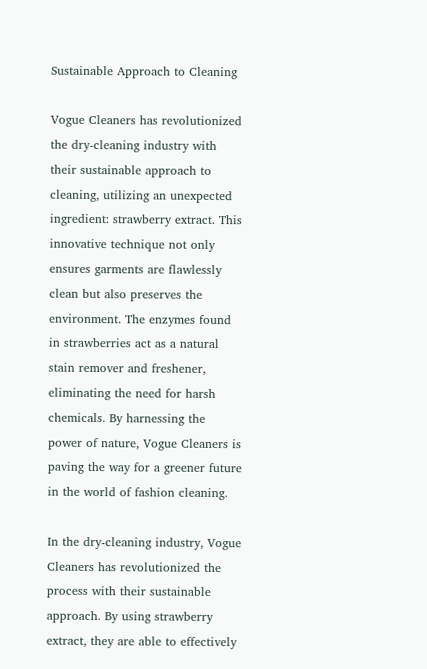Sustainable Approach to Cleaning

Vogue Cleaners has revolutionized the dry-cleaning industry with their sustainable approach to cleaning, utilizing an unexpected ingredient: strawberry extract. This innovative technique not only ensures garments are flawlessly clean but also preserves the environment. The enzymes found in strawberries act as a natural stain remover and freshener, eliminating the need for harsh chemicals. By harnessing the power of nature, Vogue Cleaners is paving the way for a greener future in the world of fashion cleaning.

In the dry-cleaning industry, Vogue Cleaners has revolutionized the process with their sustainable approach. By using strawberry extract, they are able to effectively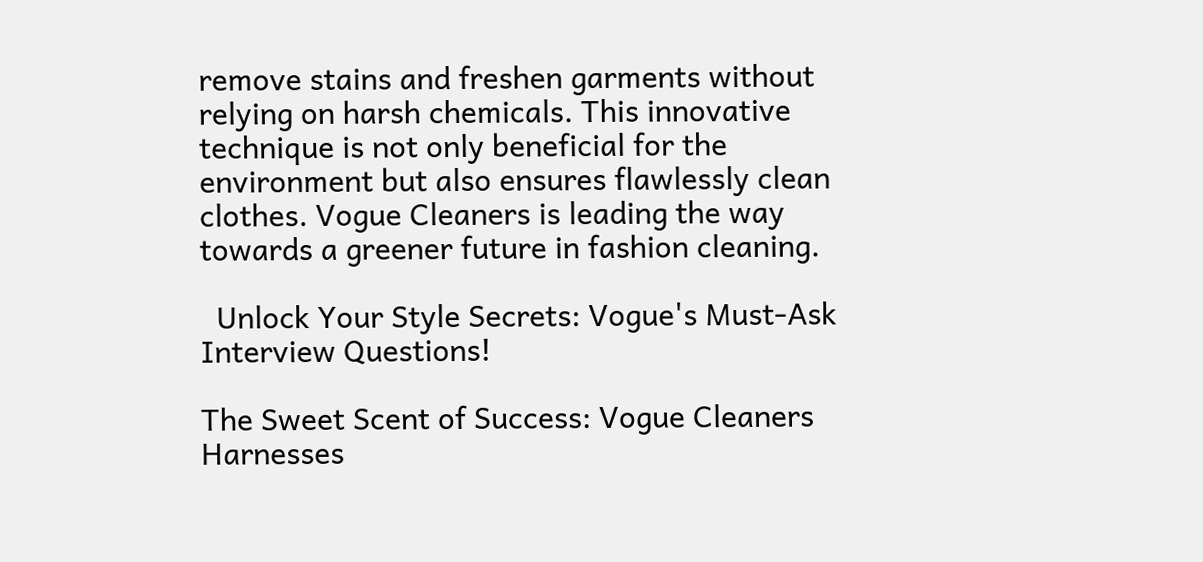remove stains and freshen garments without relying on harsh chemicals. This innovative technique is not only beneficial for the environment but also ensures flawlessly clean clothes. Vogue Cleaners is leading the way towards a greener future in fashion cleaning.

  Unlock Your Style Secrets: Vogue's Must-Ask Interview Questions!

The Sweet Scent of Success: Vogue Cleaners Harnesses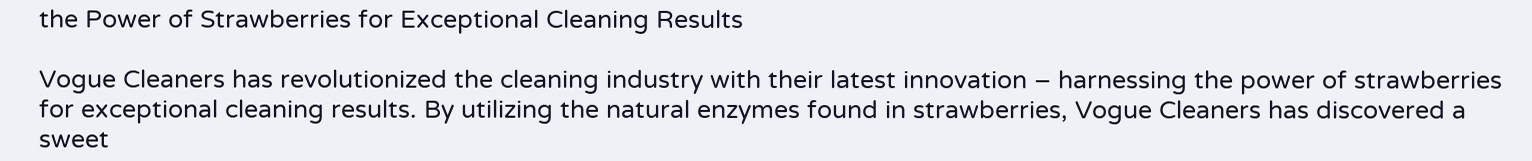the Power of Strawberries for Exceptional Cleaning Results

Vogue Cleaners has revolutionized the cleaning industry with their latest innovation – harnessing the power of strawberries for exceptional cleaning results. By utilizing the natural enzymes found in strawberries, Vogue Cleaners has discovered a sweet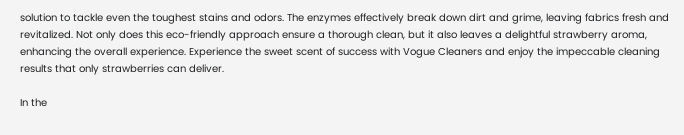solution to tackle even the toughest stains and odors. The enzymes effectively break down dirt and grime, leaving fabrics fresh and revitalized. Not only does this eco-friendly approach ensure a thorough clean, but it also leaves a delightful strawberry aroma, enhancing the overall experience. Experience the sweet scent of success with Vogue Cleaners and enjoy the impeccable cleaning results that only strawberries can deliver.

In the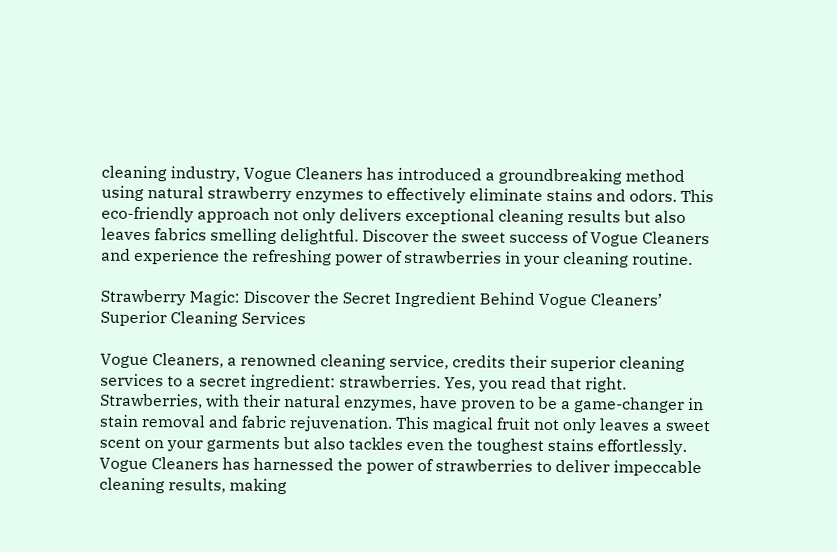cleaning industry, Vogue Cleaners has introduced a groundbreaking method using natural strawberry enzymes to effectively eliminate stains and odors. This eco-friendly approach not only delivers exceptional cleaning results but also leaves fabrics smelling delightful. Discover the sweet success of Vogue Cleaners and experience the refreshing power of strawberries in your cleaning routine.

Strawberry Magic: Discover the Secret Ingredient Behind Vogue Cleaners’ Superior Cleaning Services

Vogue Cleaners, a renowned cleaning service, credits their superior cleaning services to a secret ingredient: strawberries. Yes, you read that right. Strawberries, with their natural enzymes, have proven to be a game-changer in stain removal and fabric rejuvenation. This magical fruit not only leaves a sweet scent on your garments but also tackles even the toughest stains effortlessly. Vogue Cleaners has harnessed the power of strawberries to deliver impeccable cleaning results, making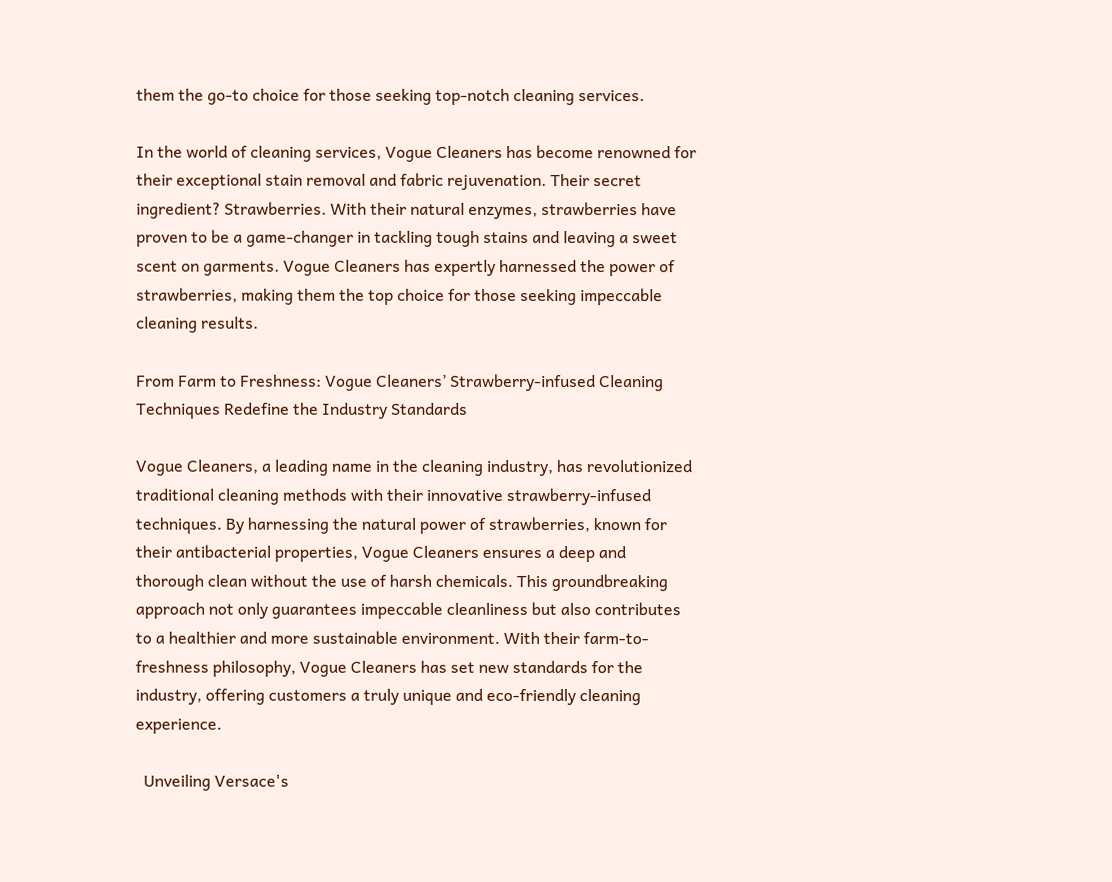them the go-to choice for those seeking top-notch cleaning services.

In the world of cleaning services, Vogue Cleaners has become renowned for their exceptional stain removal and fabric rejuvenation. Their secret ingredient? Strawberries. With their natural enzymes, strawberries have proven to be a game-changer in tackling tough stains and leaving a sweet scent on garments. Vogue Cleaners has expertly harnessed the power of strawberries, making them the top choice for those seeking impeccable cleaning results.

From Farm to Freshness: Vogue Cleaners’ Strawberry-infused Cleaning Techniques Redefine the Industry Standards

Vogue Cleaners, a leading name in the cleaning industry, has revolutionized traditional cleaning methods with their innovative strawberry-infused techniques. By harnessing the natural power of strawberries, known for their antibacterial properties, Vogue Cleaners ensures a deep and thorough clean without the use of harsh chemicals. This groundbreaking approach not only guarantees impeccable cleanliness but also contributes to a healthier and more sustainable environment. With their farm-to-freshness philosophy, Vogue Cleaners has set new standards for the industry, offering customers a truly unique and eco-friendly cleaning experience.

  Unveiling Versace's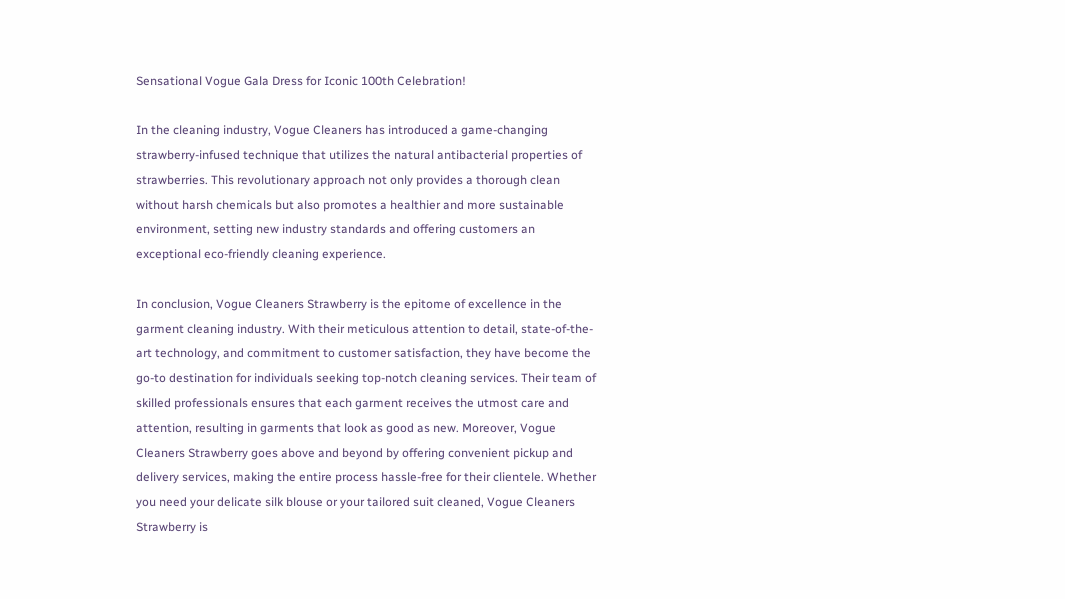Sensational Vogue Gala Dress for Iconic 100th Celebration!

In the cleaning industry, Vogue Cleaners has introduced a game-changing strawberry-infused technique that utilizes the natural antibacterial properties of strawberries. This revolutionary approach not only provides a thorough clean without harsh chemicals but also promotes a healthier and more sustainable environment, setting new industry standards and offering customers an exceptional eco-friendly cleaning experience.

In conclusion, Vogue Cleaners Strawberry is the epitome of excellence in the garment cleaning industry. With their meticulous attention to detail, state-of-the-art technology, and commitment to customer satisfaction, they have become the go-to destination for individuals seeking top-notch cleaning services. Their team of skilled professionals ensures that each garment receives the utmost care and attention, resulting in garments that look as good as new. Moreover, Vogue Cleaners Strawberry goes above and beyond by offering convenient pickup and delivery services, making the entire process hassle-free for their clientele. Whether you need your delicate silk blouse or your tailored suit cleaned, Vogue Cleaners Strawberry is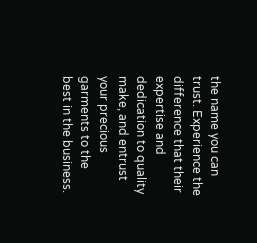the name you can trust. Experience the difference that their expertise and dedication to quality make, and entrust your precious garments to the best in the business.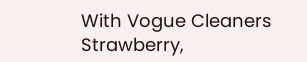With Vogue Cleaners Strawberry,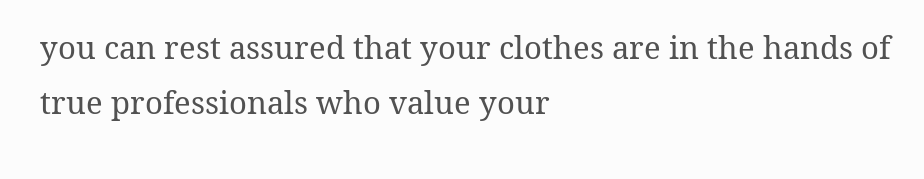you can rest assured that your clothes are in the hands of true professionals who value your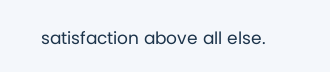satisfaction above all else.